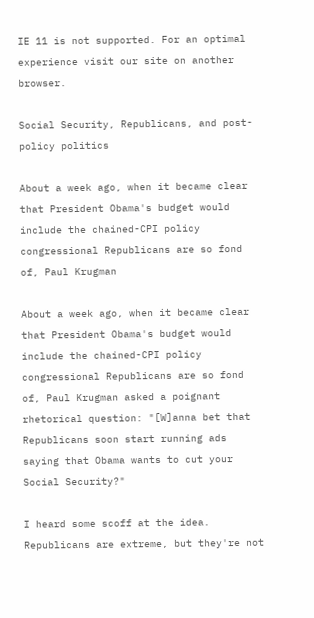IE 11 is not supported. For an optimal experience visit our site on another browser.

Social Security, Republicans, and post-policy politics

About a week ago, when it became clear that President Obama's budget would include the chained-CPI policy congressional Republicans are so fond of, Paul Krugman

About a week ago, when it became clear that President Obama's budget would include the chained-CPI policy congressional Republicans are so fond of, Paul Krugman asked a poignant rhetorical question: "[W]anna bet that Republicans soon start running ads saying that Obama wants to cut your Social Security?"

I heard some scoff at the idea. Republicans are extreme, but they're not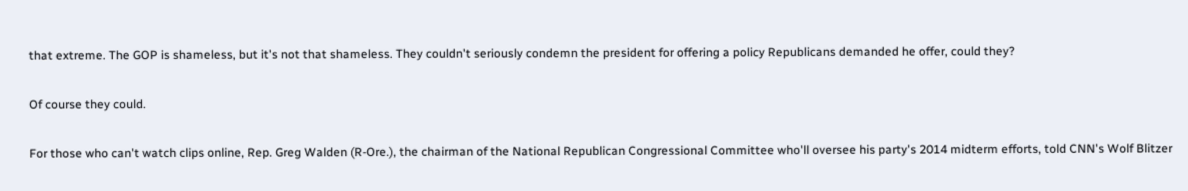that extreme. The GOP is shameless, but it's not that shameless. They couldn't seriously condemn the president for offering a policy Republicans demanded he offer, could they?

Of course they could.

For those who can't watch clips online, Rep. Greg Walden (R-Ore.), the chairman of the National Republican Congressional Committee who'll oversee his party's 2014 midterm efforts, told CNN's Wolf Blitzer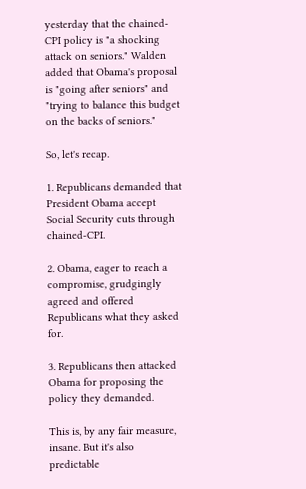yesterday that the chained-CPI policy is "a shocking attack on seniors." Walden added that Obama's proposal is "going after seniors" and "trying to balance this budget on the backs of seniors."

So, let's recap.

1. Republicans demanded that President Obama accept Social Security cuts through chained-CPI.

2. Obama, eager to reach a compromise, grudgingly agreed and offered Republicans what they asked for.

3. Republicans then attacked Obama for proposing the policy they demanded.

This is, by any fair measure, insane. But it's also predictable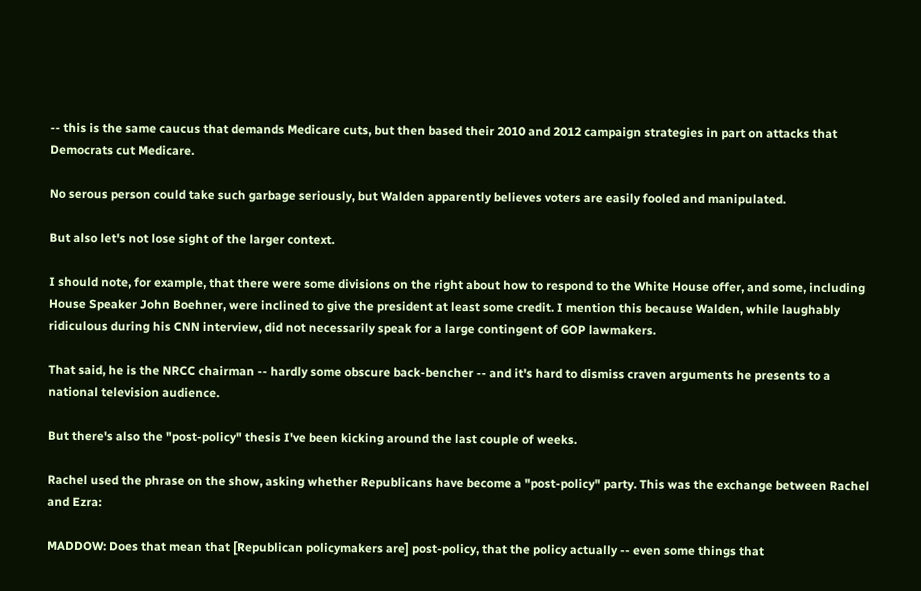-- this is the same caucus that demands Medicare cuts, but then based their 2010 and 2012 campaign strategies in part on attacks that Democrats cut Medicare.

No serous person could take such garbage seriously, but Walden apparently believes voters are easily fooled and manipulated.

But also let's not lose sight of the larger context.

I should note, for example, that there were some divisions on the right about how to respond to the White House offer, and some, including House Speaker John Boehner, were inclined to give the president at least some credit. I mention this because Walden, while laughably ridiculous during his CNN interview, did not necessarily speak for a large contingent of GOP lawmakers.

That said, he is the NRCC chairman -- hardly some obscure back-bencher -- and it's hard to dismiss craven arguments he presents to a national television audience.

But there's also the "post-policy" thesis I've been kicking around the last couple of weeks.

Rachel used the phrase on the show, asking whether Republicans have become a "post-policy" party. This was the exchange between Rachel and Ezra:

MADDOW: Does that mean that [Republican policymakers are] post-policy, that the policy actually -- even some things that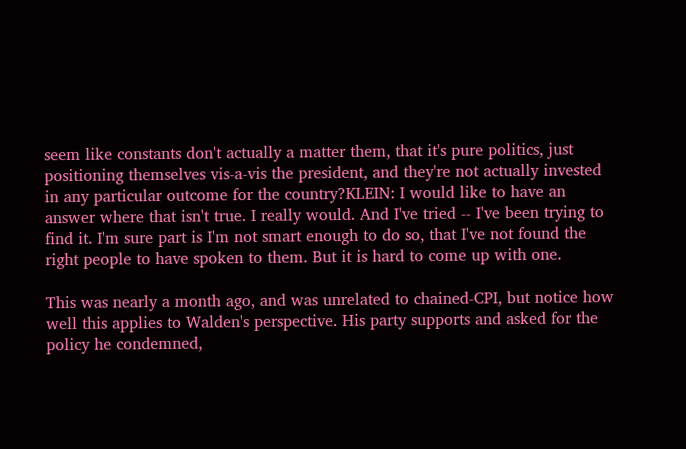seem like constants don't actually a matter them, that it's pure politics, just positioning themselves vis-a-vis the president, and they're not actually invested in any particular outcome for the country?KLEIN: I would like to have an answer where that isn't true. I really would. And I've tried -- I've been trying to find it. I'm sure part is I'm not smart enough to do so, that I've not found the right people to have spoken to them. But it is hard to come up with one.

This was nearly a month ago, and was unrelated to chained-CPI, but notice how well this applies to Walden's perspective. His party supports and asked for the policy he condemned,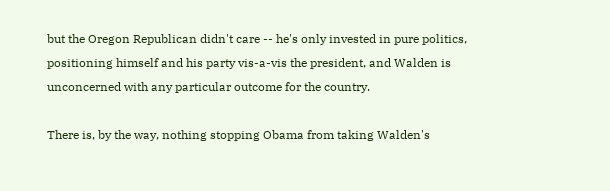but the Oregon Republican didn't care -- he's only invested in pure politics, positioning himself and his party vis-a-vis the president, and Walden is unconcerned with any particular outcome for the country.

There is, by the way, nothing stopping Obama from taking Walden's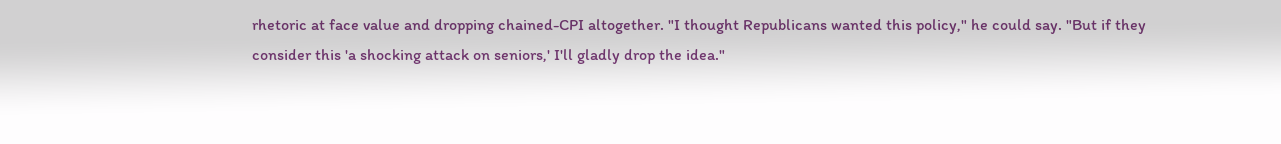rhetoric at face value and dropping chained-CPI altogether. "I thought Republicans wanted this policy," he could say. "But if they consider this 'a shocking attack on seniors,' I'll gladly drop the idea."